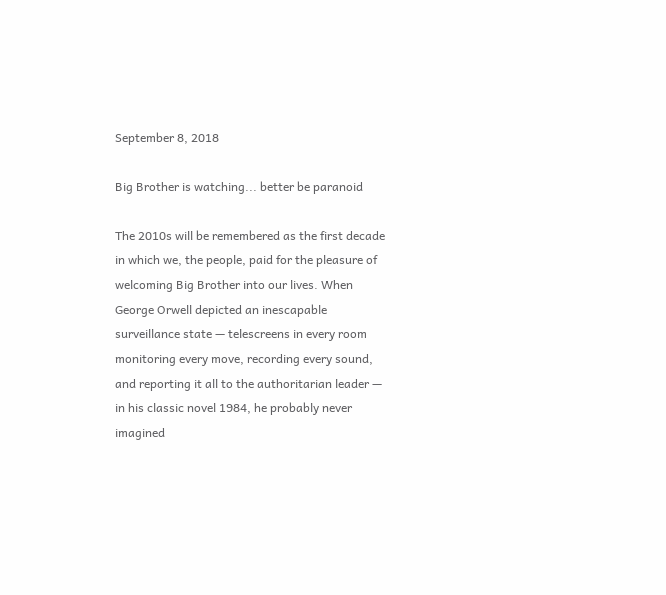September 8, 2018

Big Brother is watching... better be paranoid

The 2010s will be remembered as the first decade in which we, the people, paid for the pleasure of welcoming Big Brother into our lives. When George Orwell depicted an inescapable surveillance state — telescreens in every room monitoring every move, recording every sound, and reporting it all to the authoritarian leader — in his classic novel 1984, he probably never imagined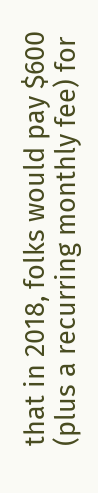that in 2018, folks would pay $600 (plus a recurring monthly fee) for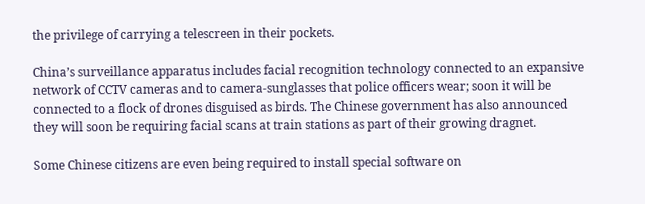the privilege of carrying a telescreen in their pockets.

China’s surveillance apparatus includes facial recognition technology connected to an expansive network of CCTV cameras and to camera-sunglasses that police officers wear; soon it will be connected to a flock of drones disguised as birds. The Chinese government has also announced they will soon be requiring facial scans at train stations as part of their growing dragnet.

Some Chinese citizens are even being required to install special software on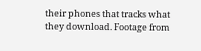their phones that tracks what they download. Footage from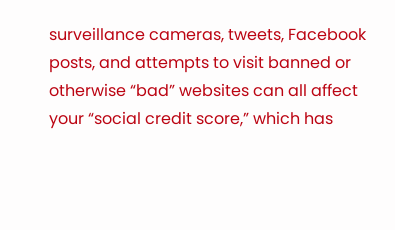surveillance cameras, tweets, Facebook posts, and attempts to visit banned or otherwise “bad” websites can all affect your “social credit score,” which has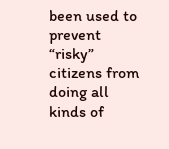been used to prevent “risky” citizens from doing all kinds of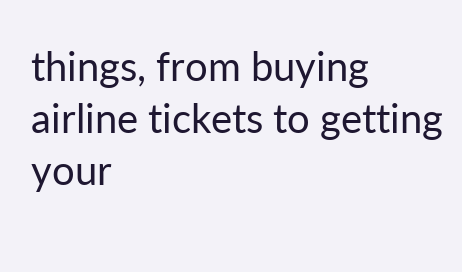things, from buying airline tickets to getting your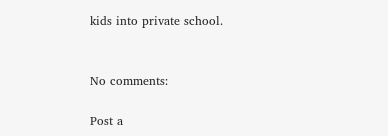kids into private school.


No comments:

Post a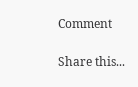Comment

Share this...